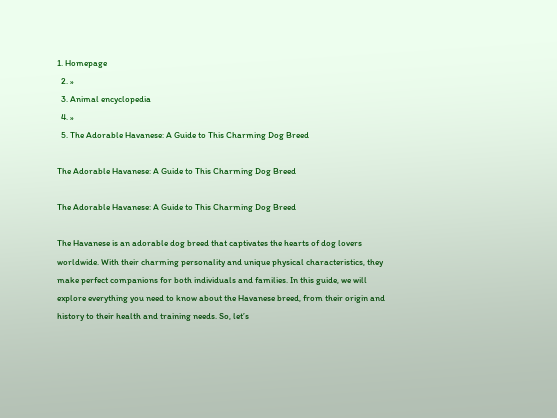1. Homepage
  2. »
  3. Animal encyclopedia
  4. »
  5. The Adorable Havanese: A Guide to This Charming Dog Breed

The Adorable Havanese: A Guide to This Charming Dog Breed

The Adorable Havanese: A Guide to This Charming Dog Breed

The Havanese is an adorable dog breed that captivates the hearts of dog lovers worldwide. With their charming personality and unique physical characteristics, they make perfect companions for both individuals and families. In this guide, we will explore everything you need to know about the Havanese breed, from their origin and history to their health and training needs. So, let’s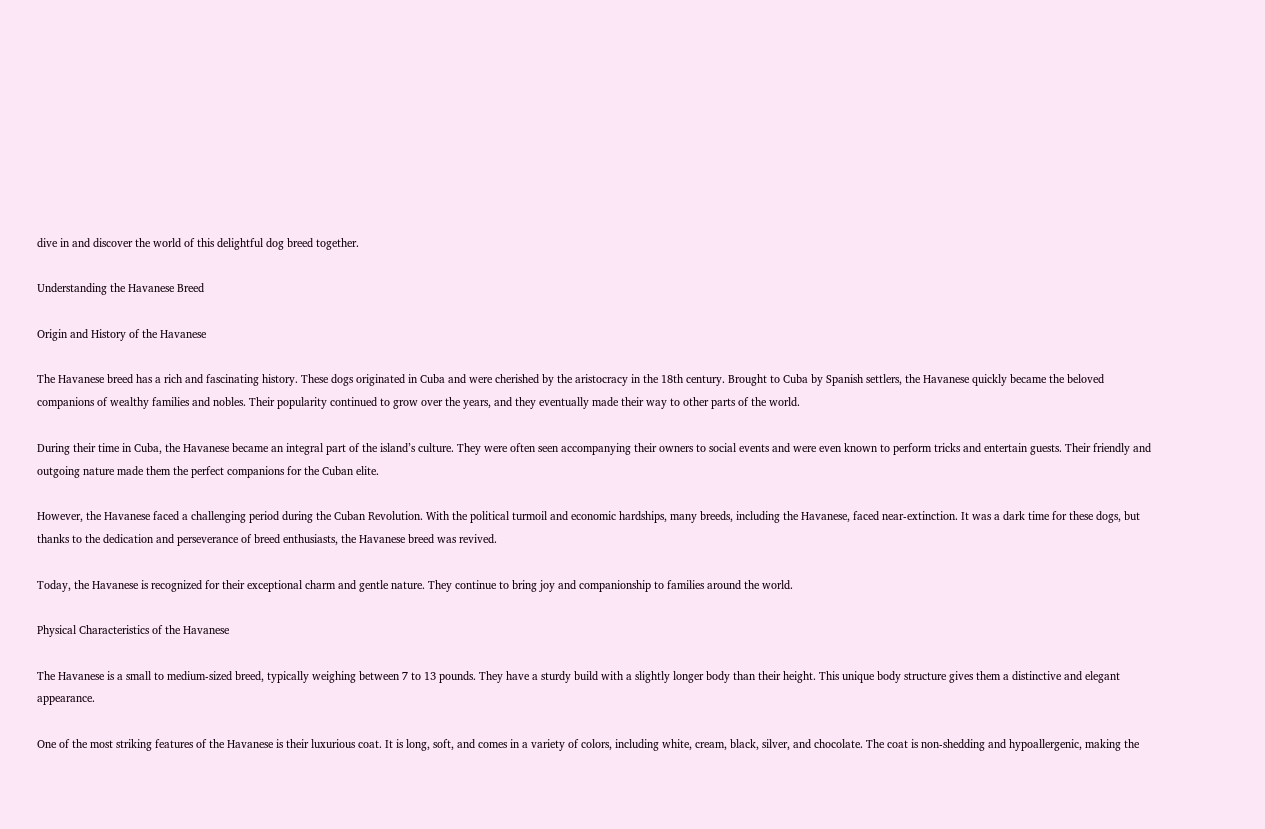dive in and discover the world of this delightful dog breed together.

Understanding the Havanese Breed

Origin and History of the Havanese

The Havanese breed has a rich and fascinating history. These dogs originated in Cuba and were cherished by the aristocracy in the 18th century. Brought to Cuba by Spanish settlers, the Havanese quickly became the beloved companions of wealthy families and nobles. Their popularity continued to grow over the years, and they eventually made their way to other parts of the world.

During their time in Cuba, the Havanese became an integral part of the island’s culture. They were often seen accompanying their owners to social events and were even known to perform tricks and entertain guests. Their friendly and outgoing nature made them the perfect companions for the Cuban elite.

However, the Havanese faced a challenging period during the Cuban Revolution. With the political turmoil and economic hardships, many breeds, including the Havanese, faced near-extinction. It was a dark time for these dogs, but thanks to the dedication and perseverance of breed enthusiasts, the Havanese breed was revived.

Today, the Havanese is recognized for their exceptional charm and gentle nature. They continue to bring joy and companionship to families around the world.

Physical Characteristics of the Havanese

The Havanese is a small to medium-sized breed, typically weighing between 7 to 13 pounds. They have a sturdy build with a slightly longer body than their height. This unique body structure gives them a distinctive and elegant appearance.

One of the most striking features of the Havanese is their luxurious coat. It is long, soft, and comes in a variety of colors, including white, cream, black, silver, and chocolate. The coat is non-shedding and hypoallergenic, making the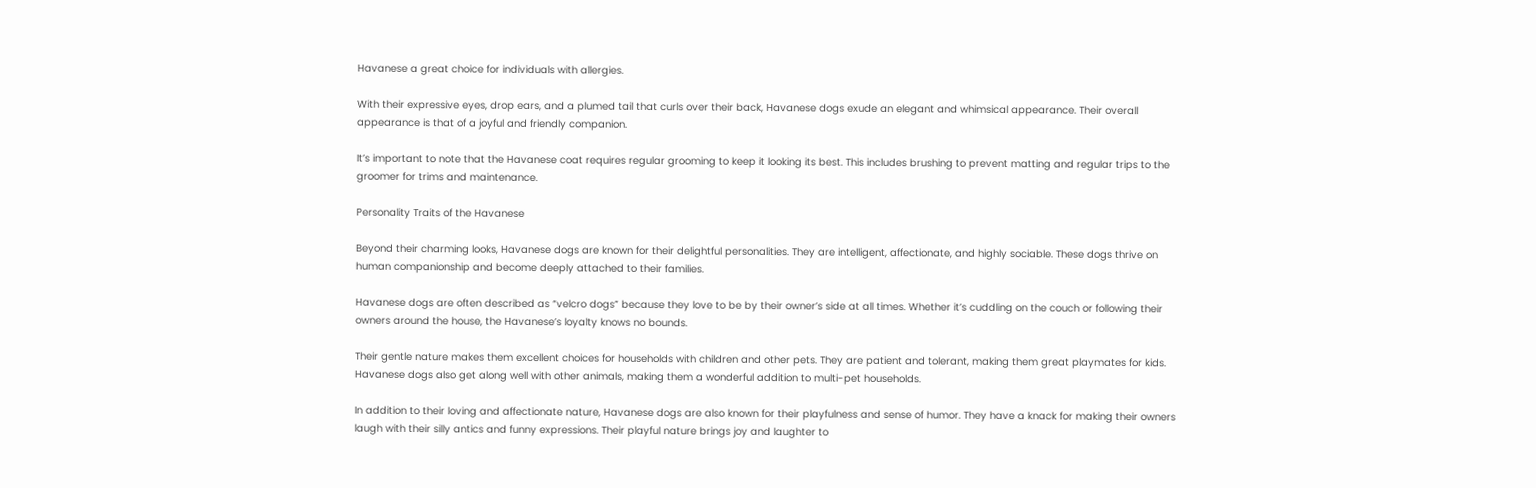Havanese a great choice for individuals with allergies.

With their expressive eyes, drop ears, and a plumed tail that curls over their back, Havanese dogs exude an elegant and whimsical appearance. Their overall appearance is that of a joyful and friendly companion.

It’s important to note that the Havanese coat requires regular grooming to keep it looking its best. This includes brushing to prevent matting and regular trips to the groomer for trims and maintenance.

Personality Traits of the Havanese

Beyond their charming looks, Havanese dogs are known for their delightful personalities. They are intelligent, affectionate, and highly sociable. These dogs thrive on human companionship and become deeply attached to their families.

Havanese dogs are often described as “velcro dogs” because they love to be by their owner’s side at all times. Whether it’s cuddling on the couch or following their owners around the house, the Havanese’s loyalty knows no bounds.

Their gentle nature makes them excellent choices for households with children and other pets. They are patient and tolerant, making them great playmates for kids. Havanese dogs also get along well with other animals, making them a wonderful addition to multi-pet households.

In addition to their loving and affectionate nature, Havanese dogs are also known for their playfulness and sense of humor. They have a knack for making their owners laugh with their silly antics and funny expressions. Their playful nature brings joy and laughter to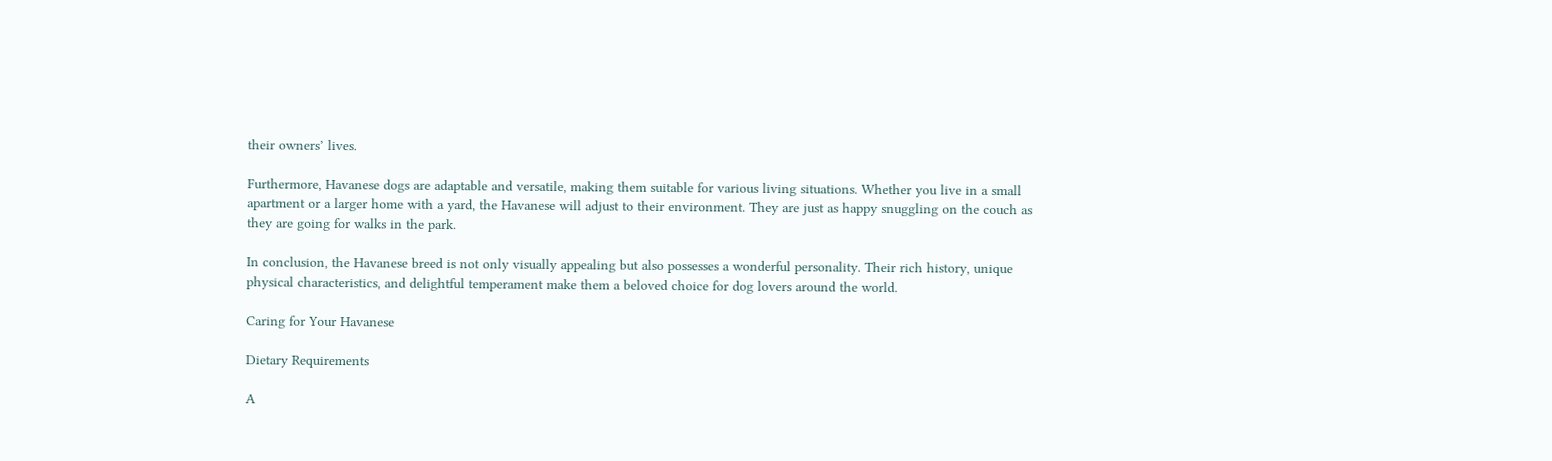their owners’ lives.

Furthermore, Havanese dogs are adaptable and versatile, making them suitable for various living situations. Whether you live in a small apartment or a larger home with a yard, the Havanese will adjust to their environment. They are just as happy snuggling on the couch as they are going for walks in the park.

In conclusion, the Havanese breed is not only visually appealing but also possesses a wonderful personality. Their rich history, unique physical characteristics, and delightful temperament make them a beloved choice for dog lovers around the world.

Caring for Your Havanese

Dietary Requirements

A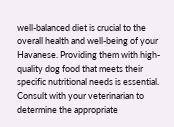well-balanced diet is crucial to the overall health and well-being of your Havanese. Providing them with high-quality dog food that meets their specific nutritional needs is essential. Consult with your veterinarian to determine the appropriate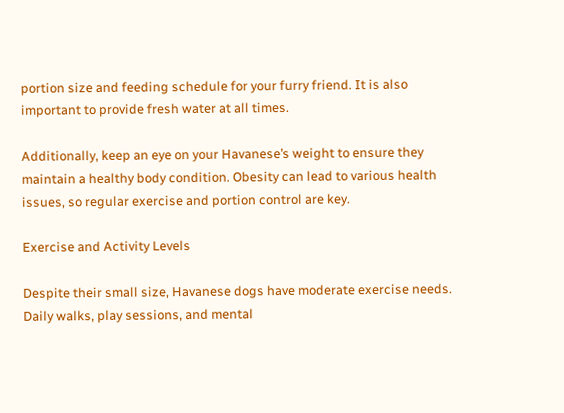portion size and feeding schedule for your furry friend. It is also important to provide fresh water at all times.

Additionally, keep an eye on your Havanese’s weight to ensure they maintain a healthy body condition. Obesity can lead to various health issues, so regular exercise and portion control are key.

Exercise and Activity Levels

Despite their small size, Havanese dogs have moderate exercise needs. Daily walks, play sessions, and mental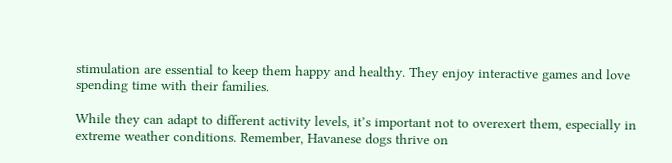stimulation are essential to keep them happy and healthy. They enjoy interactive games and love spending time with their families.

While they can adapt to different activity levels, it’s important not to overexert them, especially in extreme weather conditions. Remember, Havanese dogs thrive on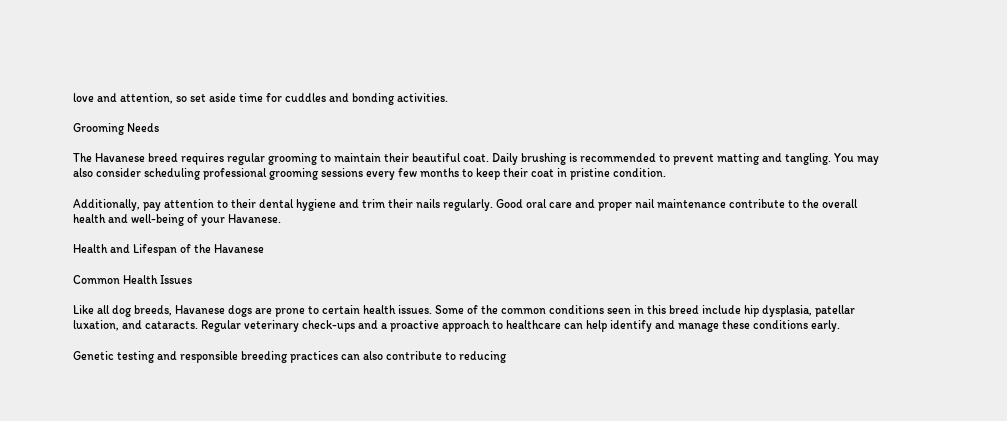love and attention, so set aside time for cuddles and bonding activities.

Grooming Needs

The Havanese breed requires regular grooming to maintain their beautiful coat. Daily brushing is recommended to prevent matting and tangling. You may also consider scheduling professional grooming sessions every few months to keep their coat in pristine condition.

Additionally, pay attention to their dental hygiene and trim their nails regularly. Good oral care and proper nail maintenance contribute to the overall health and well-being of your Havanese.

Health and Lifespan of the Havanese

Common Health Issues

Like all dog breeds, Havanese dogs are prone to certain health issues. Some of the common conditions seen in this breed include hip dysplasia, patellar luxation, and cataracts. Regular veterinary check-ups and a proactive approach to healthcare can help identify and manage these conditions early.

Genetic testing and responsible breeding practices can also contribute to reducing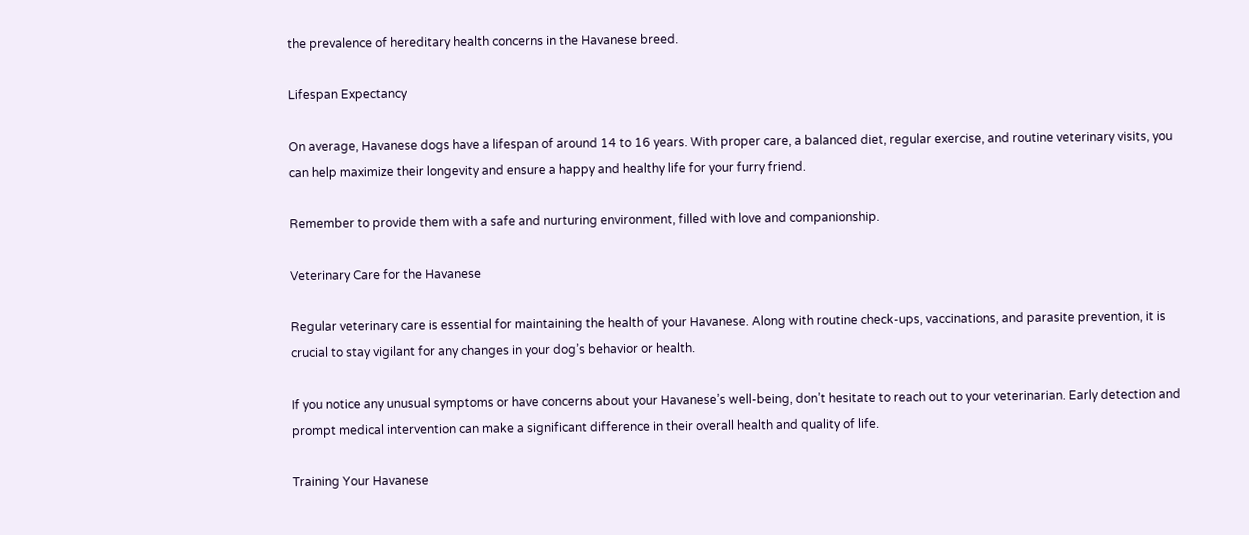the prevalence of hereditary health concerns in the Havanese breed.

Lifespan Expectancy

On average, Havanese dogs have a lifespan of around 14 to 16 years. With proper care, a balanced diet, regular exercise, and routine veterinary visits, you can help maximize their longevity and ensure a happy and healthy life for your furry friend.

Remember to provide them with a safe and nurturing environment, filled with love and companionship.

Veterinary Care for the Havanese

Regular veterinary care is essential for maintaining the health of your Havanese. Along with routine check-ups, vaccinations, and parasite prevention, it is crucial to stay vigilant for any changes in your dog’s behavior or health.

If you notice any unusual symptoms or have concerns about your Havanese’s well-being, don’t hesitate to reach out to your veterinarian. Early detection and prompt medical intervention can make a significant difference in their overall health and quality of life.

Training Your Havanese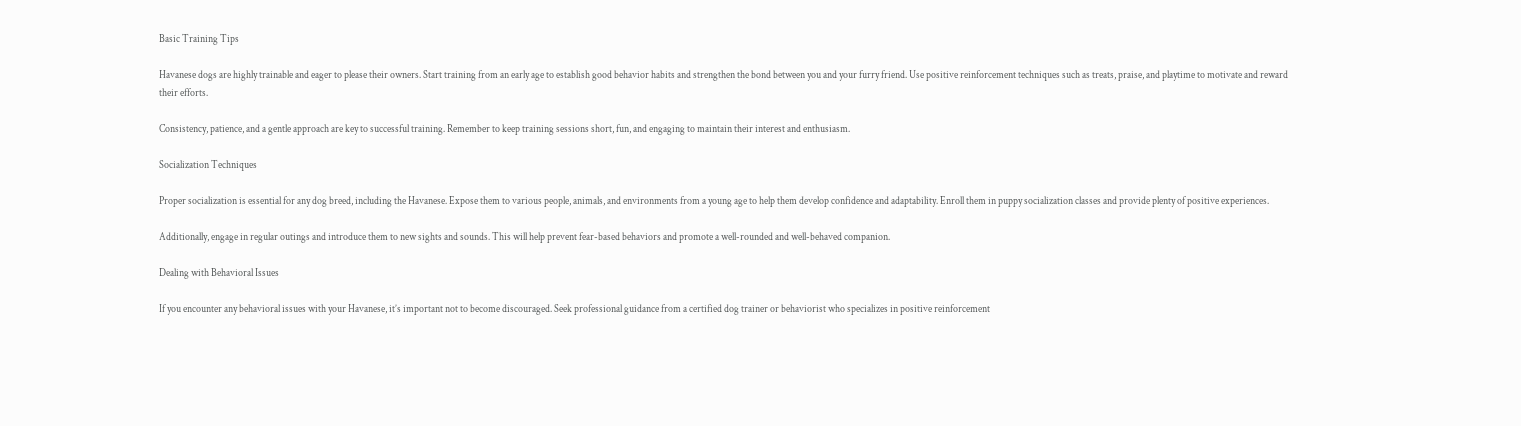Basic Training Tips

Havanese dogs are highly trainable and eager to please their owners. Start training from an early age to establish good behavior habits and strengthen the bond between you and your furry friend. Use positive reinforcement techniques such as treats, praise, and playtime to motivate and reward their efforts.

Consistency, patience, and a gentle approach are key to successful training. Remember to keep training sessions short, fun, and engaging to maintain their interest and enthusiasm.

Socialization Techniques

Proper socialization is essential for any dog breed, including the Havanese. Expose them to various people, animals, and environments from a young age to help them develop confidence and adaptability. Enroll them in puppy socialization classes and provide plenty of positive experiences.

Additionally, engage in regular outings and introduce them to new sights and sounds. This will help prevent fear-based behaviors and promote a well-rounded and well-behaved companion.

Dealing with Behavioral Issues

If you encounter any behavioral issues with your Havanese, it’s important not to become discouraged. Seek professional guidance from a certified dog trainer or behaviorist who specializes in positive reinforcement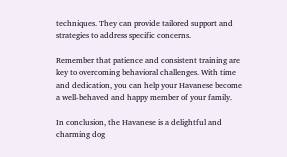techniques. They can provide tailored support and strategies to address specific concerns.

Remember that patience and consistent training are key to overcoming behavioral challenges. With time and dedication, you can help your Havanese become a well-behaved and happy member of your family.

In conclusion, the Havanese is a delightful and charming dog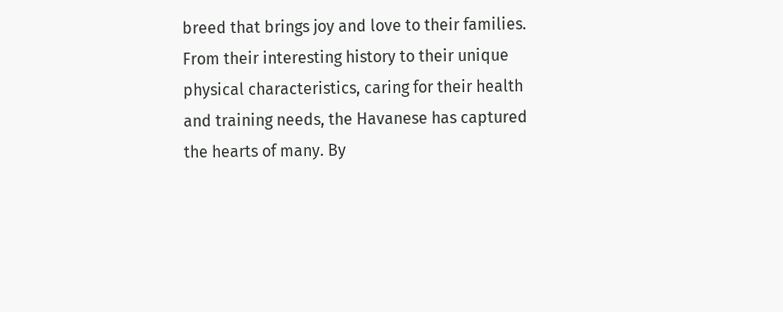breed that brings joy and love to their families. From their interesting history to their unique physical characteristics, caring for their health and training needs, the Havanese has captured the hearts of many. By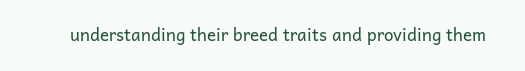understanding their breed traits and providing them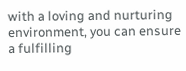with a loving and nurturing environment, you can ensure a fulfilling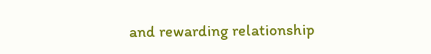and rewarding relationship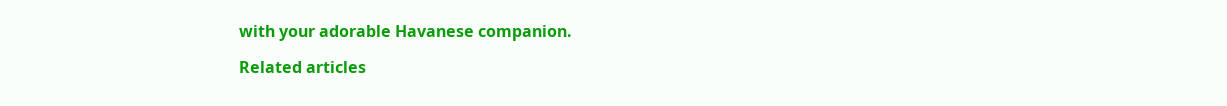with your adorable Havanese companion.

Related articles